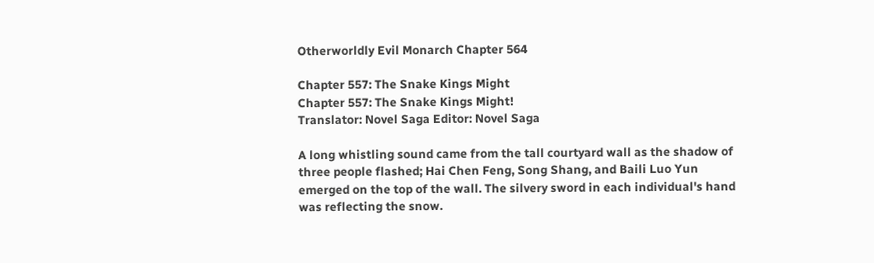Otherworldly Evil Monarch Chapter 564

Chapter 557: The Snake Kings Might
Chapter 557: The Snake Kings Might!
Translator: Novel Saga Editor: Novel Saga

A long whistling sound came from the tall courtyard wall as the shadow of three people flashed; Hai Chen Feng, Song Shang, and Baili Luo Yun emerged on the top of the wall. The silvery sword in each individual's hand was reflecting the snow.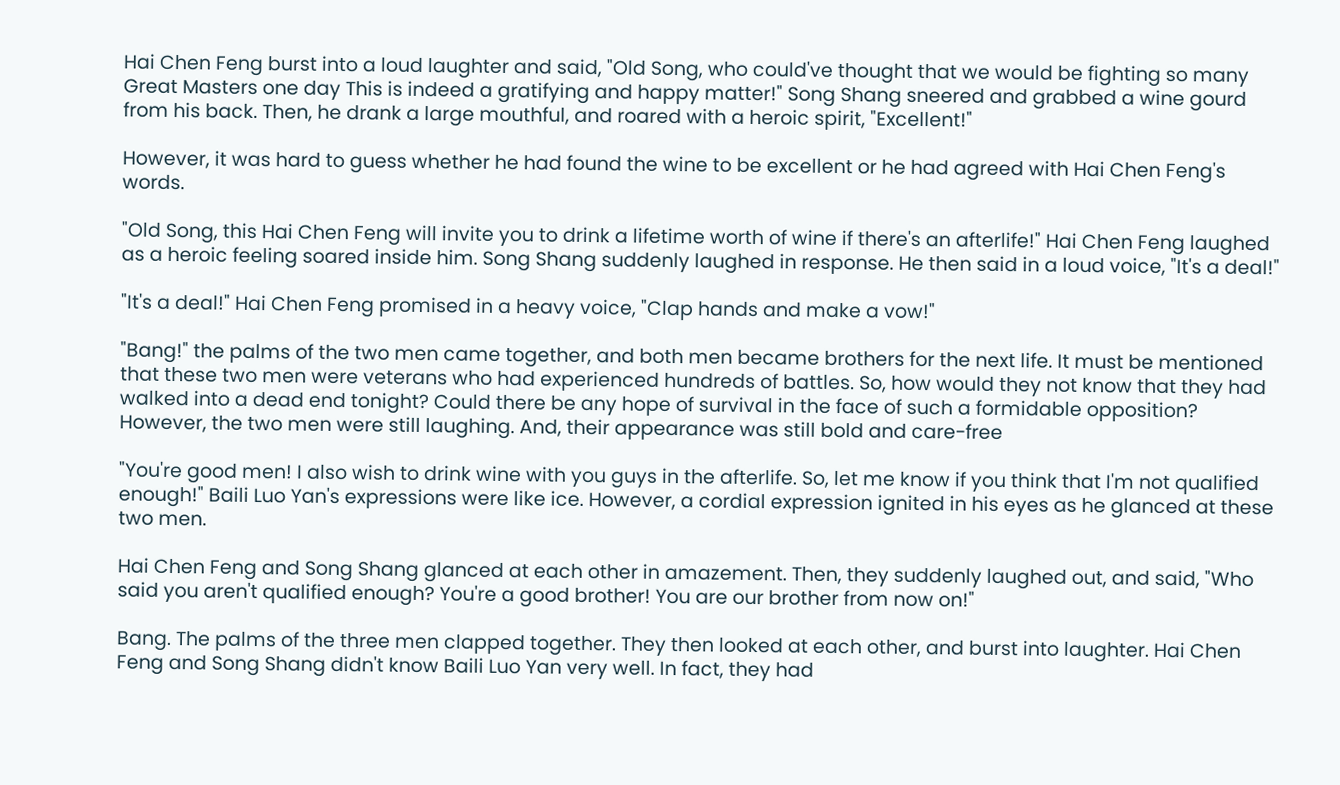Hai Chen Feng burst into a loud laughter and said, "Old Song, who could've thought that we would be fighting so many Great Masters one day This is indeed a gratifying and happy matter!" Song Shang sneered and grabbed a wine gourd from his back. Then, he drank a large mouthful, and roared with a heroic spirit, "Excellent!"

However, it was hard to guess whether he had found the wine to be excellent or he had agreed with Hai Chen Feng's words.

"Old Song, this Hai Chen Feng will invite you to drink a lifetime worth of wine if there's an afterlife!" Hai Chen Feng laughed as a heroic feeling soared inside him. Song Shang suddenly laughed in response. He then said in a loud voice, "It's a deal!"

"It's a deal!" Hai Chen Feng promised in a heavy voice, "Clap hands and make a vow!"

"Bang!" the palms of the two men came together, and both men became brothers for the next life. It must be mentioned that these two men were veterans who had experienced hundreds of battles. So, how would they not know that they had walked into a dead end tonight? Could there be any hope of survival in the face of such a formidable opposition? However, the two men were still laughing. And, their appearance was still bold and care-free

"You're good men! I also wish to drink wine with you guys in the afterlife. So, let me know if you think that I'm not qualified enough!" Baili Luo Yan's expressions were like ice. However, a cordial expression ignited in his eyes as he glanced at these two men.

Hai Chen Feng and Song Shang glanced at each other in amazement. Then, they suddenly laughed out, and said, "Who said you aren't qualified enough? You're a good brother! You are our brother from now on!"

Bang. The palms of the three men clapped together. They then looked at each other, and burst into laughter. Hai Chen Feng and Song Shang didn't know Baili Luo Yan very well. In fact, they had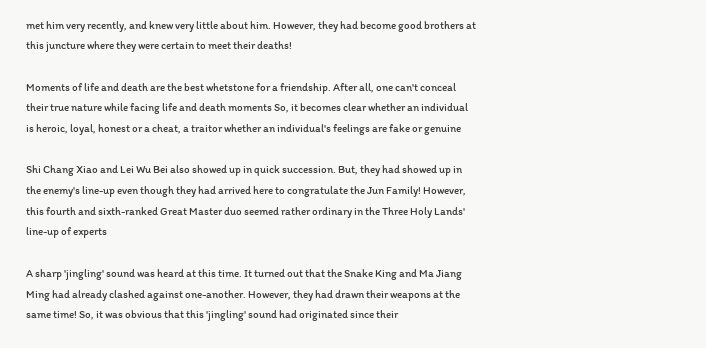met him very recently, and knew very little about him. However, they had become good brothers at this juncture where they were certain to meet their deaths!

Moments of life and death are the best whetstone for a friendship. After all, one can't conceal their true nature while facing life and death moments So, it becomes clear whether an individual is heroic, loyal, honest or a cheat, a traitor whether an individual's feelings are fake or genuine

Shi Chang Xiao and Lei Wu Bei also showed up in quick succession. But, they had showed up in the enemy's line-up even though they had arrived here to congratulate the Jun Family! However, this fourth and sixth-ranked Great Master duo seemed rather ordinary in the Three Holy Lands' line-up of experts

A sharp 'jingling' sound was heard at this time. It turned out that the Snake King and Ma Jiang Ming had already clashed against one-another. However, they had drawn their weapons at the same time! So, it was obvious that this 'jingling' sound had originated since their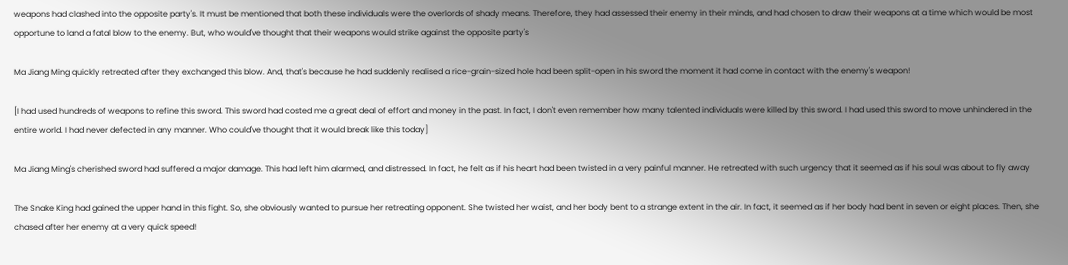weapons had clashed into the opposite party's. It must be mentioned that both these individuals were the overlords of shady means. Therefore, they had assessed their enemy in their minds, and had chosen to draw their weapons at a time which would be most opportune to land a fatal blow to the enemy. But, who would've thought that their weapons would strike against the opposite party's

Ma Jiang Ming quickly retreated after they exchanged this blow. And, that's because he had suddenly realised a rice-grain-sized hole had been split-open in his sword the moment it had come in contact with the enemy's weapon!

[I had used hundreds of weapons to refine this sword. This sword had costed me a great deal of effort and money in the past. In fact, I don't even remember how many talented individuals were killed by this sword. I had used this sword to move unhindered in the entire world. I had never defected in any manner. Who could've thought that it would break like this today]

Ma Jiang Ming's cherished sword had suffered a major damage. This had left him alarmed, and distressed. In fact, he felt as if his heart had been twisted in a very painful manner. He retreated with such urgency that it seemed as if his soul was about to fly away

The Snake King had gained the upper hand in this fight. So, she obviously wanted to pursue her retreating opponent. She twisted her waist, and her body bent to a strange extent in the air. In fact, it seemed as if her body had bent in seven or eight places. Then, she chased after her enemy at a very quick speed!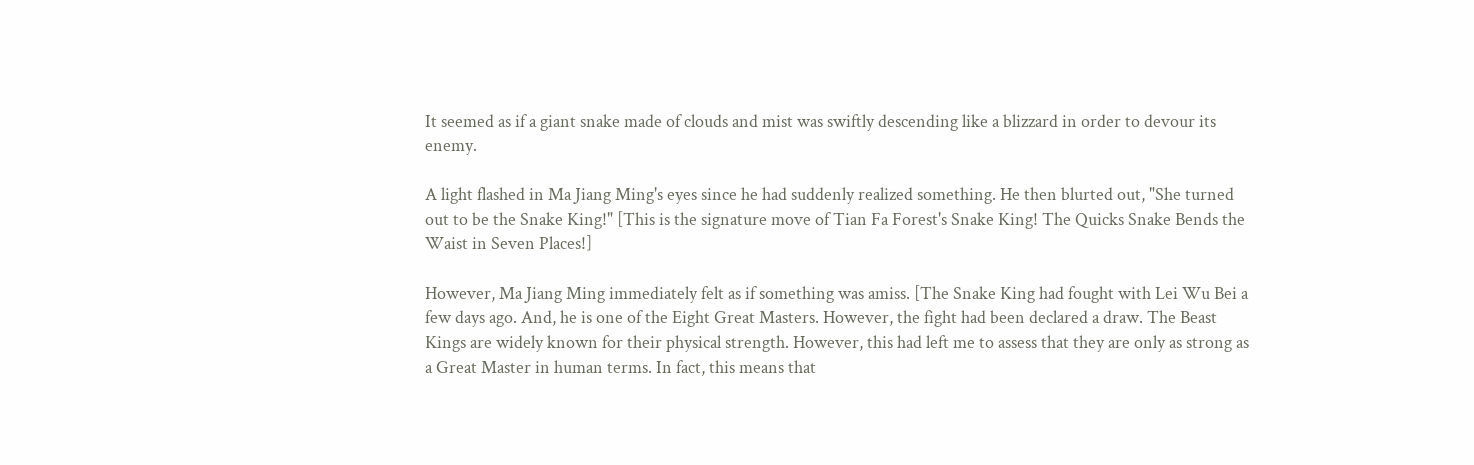It seemed as if a giant snake made of clouds and mist was swiftly descending like a blizzard in order to devour its enemy.

A light flashed in Ma Jiang Ming's eyes since he had suddenly realized something. He then blurted out, "She turned out to be the Snake King!" [This is the signature move of Tian Fa Forest's Snake King! The Quicks Snake Bends the Waist in Seven Places!]

However, Ma Jiang Ming immediately felt as if something was amiss. [The Snake King had fought with Lei Wu Bei a few days ago. And, he is one of the Eight Great Masters. However, the fight had been declared a draw. The Beast Kings are widely known for their physical strength. However, this had left me to assess that they are only as strong as a Great Master in human terms. In fact, this means that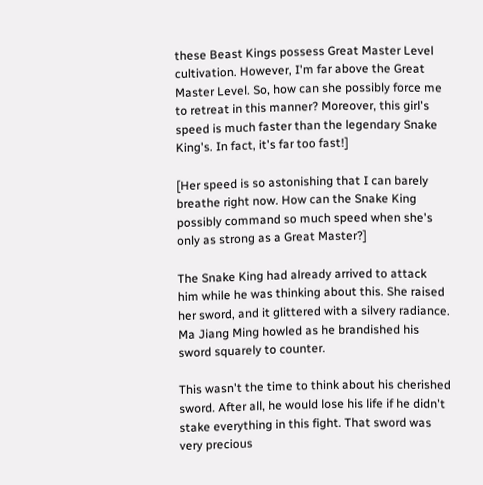these Beast Kings possess Great Master Level cultivation. However, I'm far above the Great Master Level. So, how can she possibly force me to retreat in this manner? Moreover, this girl's speed is much faster than the legendary Snake King's. In fact, it's far too fast!]

[Her speed is so astonishing that I can barely breathe right now. How can the Snake King possibly command so much speed when she's only as strong as a Great Master?]

The Snake King had already arrived to attack him while he was thinking about this. She raised her sword, and it glittered with a silvery radiance. Ma Jiang Ming howled as he brandished his sword squarely to counter.

This wasn't the time to think about his cherished sword. After all, he would lose his life if he didn't stake everything in this fight. That sword was very precious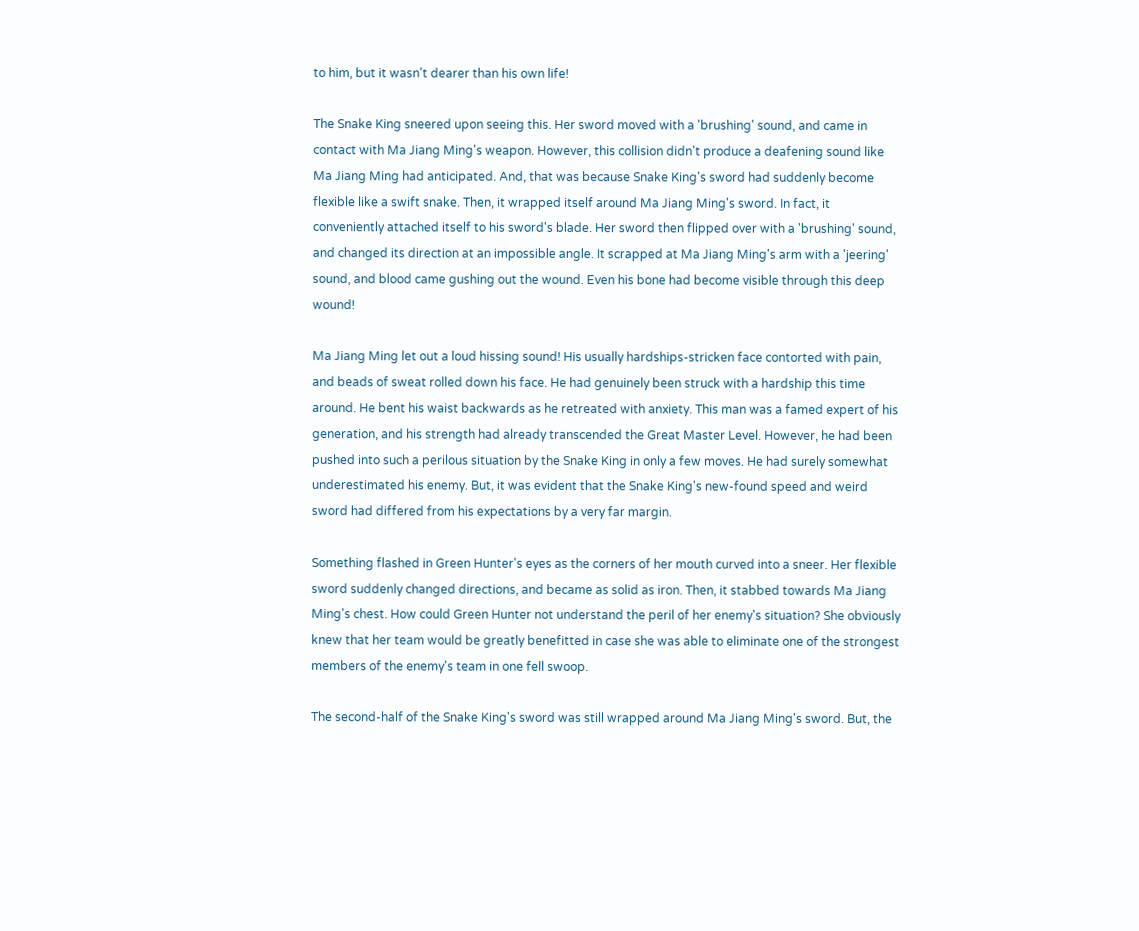to him, but it wasn't dearer than his own life!

The Snake King sneered upon seeing this. Her sword moved with a 'brushing' sound, and came in contact with Ma Jiang Ming's weapon. However, this collision didn't produce a deafening sound like Ma Jiang Ming had anticipated. And, that was because Snake King's sword had suddenly become flexible like a swift snake. Then, it wrapped itself around Ma Jiang Ming's sword. In fact, it conveniently attached itself to his sword's blade. Her sword then flipped over with a 'brushing' sound, and changed its direction at an impossible angle. It scrapped at Ma Jiang Ming's arm with a 'jeering' sound, and blood came gushing out the wound. Even his bone had become visible through this deep wound!

Ma Jiang Ming let out a loud hissing sound! His usually hardships-stricken face contorted with pain, and beads of sweat rolled down his face. He had genuinely been struck with a hardship this time around. He bent his waist backwards as he retreated with anxiety. This man was a famed expert of his generation, and his strength had already transcended the Great Master Level. However, he had been pushed into such a perilous situation by the Snake King in only a few moves. He had surely somewhat underestimated his enemy. But, it was evident that the Snake King's new-found speed and weird sword had differed from his expectations by a very far margin.

Something flashed in Green Hunter's eyes as the corners of her mouth curved into a sneer. Her flexible sword suddenly changed directions, and became as solid as iron. Then, it stabbed towards Ma Jiang Ming's chest. How could Green Hunter not understand the peril of her enemy's situation? She obviously knew that her team would be greatly benefitted in case she was able to eliminate one of the strongest members of the enemy's team in one fell swoop.

The second-half of the Snake King's sword was still wrapped around Ma Jiang Ming's sword. But, the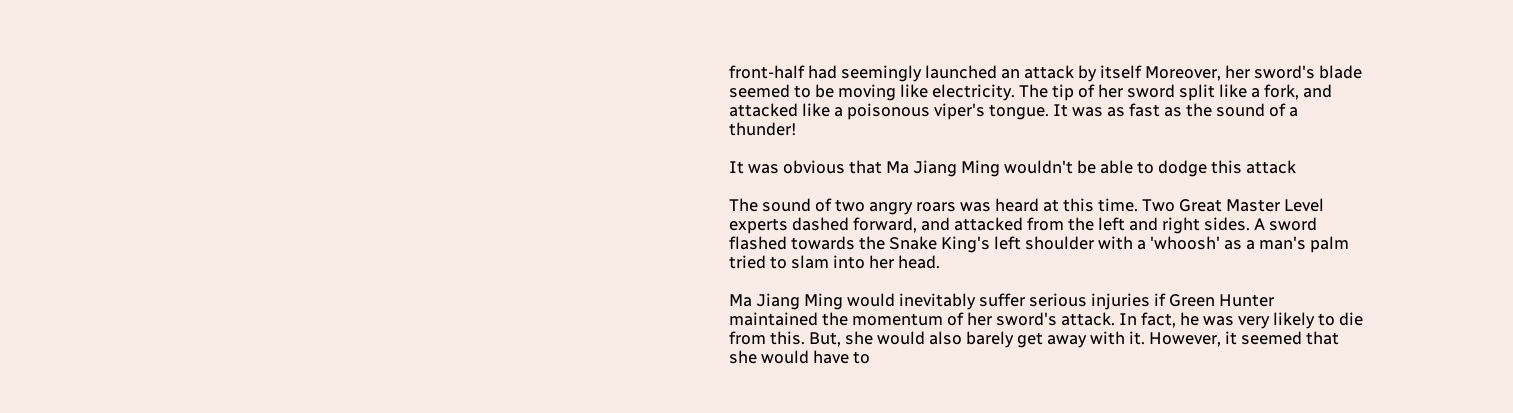front-half had seemingly launched an attack by itself Moreover, her sword's blade seemed to be moving like electricity. The tip of her sword split like a fork, and attacked like a poisonous viper's tongue. It was as fast as the sound of a thunder!

It was obvious that Ma Jiang Ming wouldn't be able to dodge this attack

The sound of two angry roars was heard at this time. Two Great Master Level experts dashed forward, and attacked from the left and right sides. A sword flashed towards the Snake King's left shoulder with a 'whoosh' as a man's palm tried to slam into her head.

Ma Jiang Ming would inevitably suffer serious injuries if Green Hunter maintained the momentum of her sword's attack. In fact, he was very likely to die from this. But, she would also barely get away with it. However, it seemed that she would have to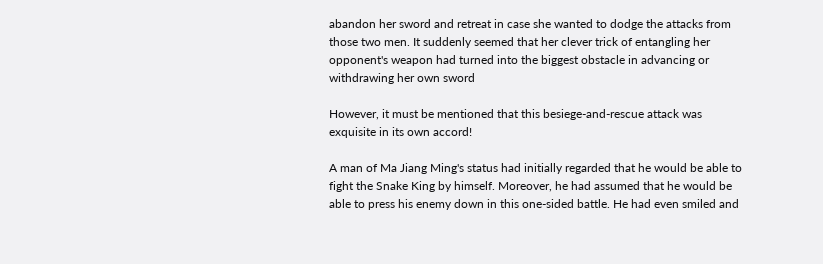abandon her sword and retreat in case she wanted to dodge the attacks from those two men. It suddenly seemed that her clever trick of entangling her opponent's weapon had turned into the biggest obstacle in advancing or withdrawing her own sword

However, it must be mentioned that this besiege-and-rescue attack was exquisite in its own accord!

A man of Ma Jiang Ming's status had initially regarded that he would be able to fight the Snake King by himself. Moreover, he had assumed that he would be able to press his enemy down in this one-sided battle. He had even smiled and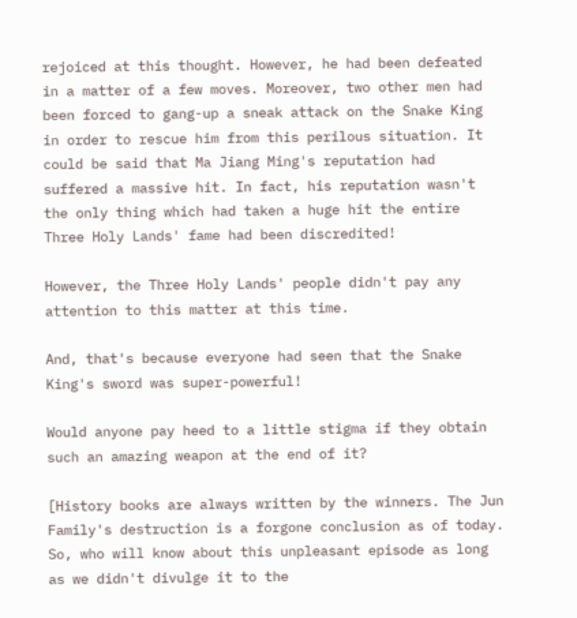rejoiced at this thought. However, he had been defeated in a matter of a few moves. Moreover, two other men had been forced to gang-up a sneak attack on the Snake King in order to rescue him from this perilous situation. It could be said that Ma Jiang Ming's reputation had suffered a massive hit. In fact, his reputation wasn't the only thing which had taken a huge hit the entire Three Holy Lands' fame had been discredited!

However, the Three Holy Lands' people didn't pay any attention to this matter at this time.

And, that's because everyone had seen that the Snake King's sword was super-powerful!

Would anyone pay heed to a little stigma if they obtain such an amazing weapon at the end of it?

[History books are always written by the winners. The Jun Family's destruction is a forgone conclusion as of today. So, who will know about this unpleasant episode as long as we didn't divulge it to the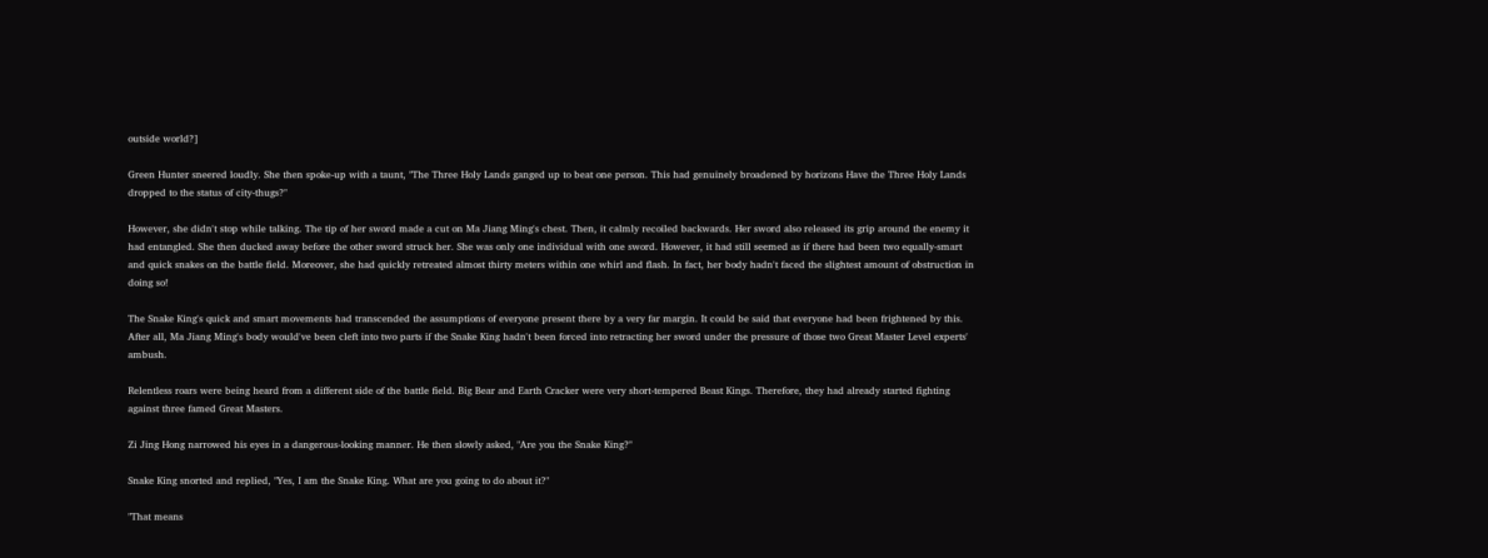outside world?]

Green Hunter sneered loudly. She then spoke-up with a taunt, "The Three Holy Lands ganged up to beat one person. This had genuinely broadened by horizons Have the Three Holy Lands dropped to the status of city-thugs?"

However, she didn't stop while talking. The tip of her sword made a cut on Ma Jiang Ming's chest. Then, it calmly recoiled backwards. Her sword also released its grip around the enemy it had entangled. She then ducked away before the other sword struck her. She was only one individual with one sword. However, it had still seemed as if there had been two equally-smart and quick snakes on the battle field. Moreover, she had quickly retreated almost thirty meters within one whirl and flash. In fact, her body hadn't faced the slightest amount of obstruction in doing so!

The Snake King's quick and smart movements had transcended the assumptions of everyone present there by a very far margin. It could be said that everyone had been frightened by this. After all, Ma Jiang Ming's body would've been cleft into two parts if the Snake King hadn't been forced into retracting her sword under the pressure of those two Great Master Level experts' ambush.

Relentless roars were being heard from a different side of the battle field. Big Bear and Earth Cracker were very short-tempered Beast Kings. Therefore, they had already started fighting against three famed Great Masters.

Zi Jing Hong narrowed his eyes in a dangerous-looking manner. He then slowly asked, "Are you the Snake King?"

Snake King snorted and replied, "Yes, I am the Snake King. What are you going to do about it?"

"That means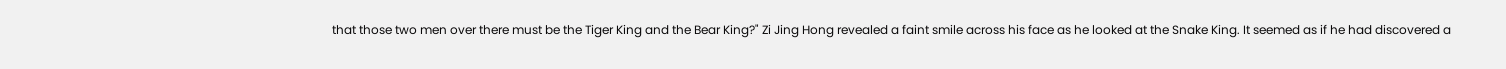that those two men over there must be the Tiger King and the Bear King?" Zi Jing Hong revealed a faint smile across his face as he looked at the Snake King. It seemed as if he had discovered a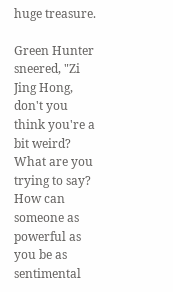huge treasure.

Green Hunter sneered, "Zi Jing Hong, don't you think you're a bit weird? What are you trying to say? How can someone as powerful as you be as sentimental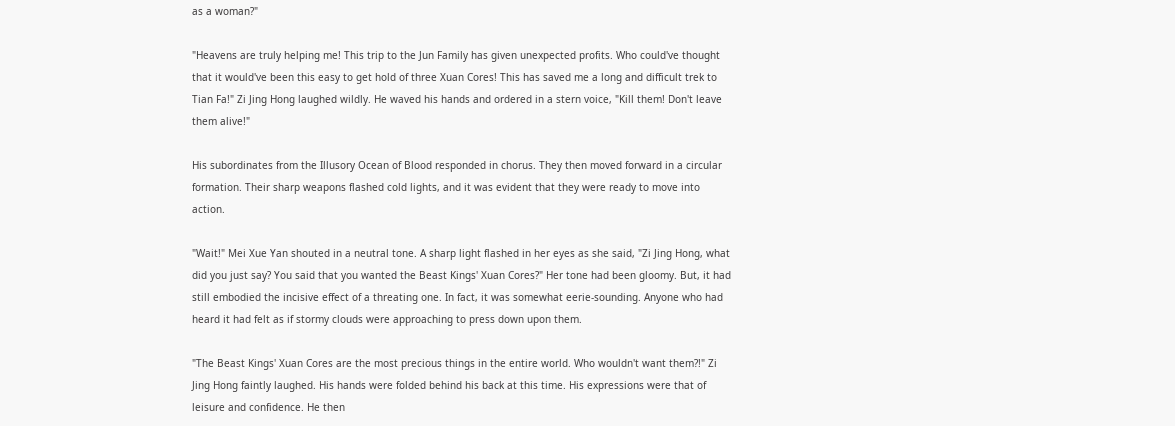as a woman?"

"Heavens are truly helping me! This trip to the Jun Family has given unexpected profits. Who could've thought that it would've been this easy to get hold of three Xuan Cores! This has saved me a long and difficult trek to Tian Fa!" Zi Jing Hong laughed wildly. He waved his hands and ordered in a stern voice, "Kill them! Don't leave them alive!"

His subordinates from the Illusory Ocean of Blood responded in chorus. They then moved forward in a circular formation. Their sharp weapons flashed cold lights, and it was evident that they were ready to move into action.

"Wait!" Mei Xue Yan shouted in a neutral tone. A sharp light flashed in her eyes as she said, "Zi Jing Hong, what did you just say? You said that you wanted the Beast Kings' Xuan Cores?" Her tone had been gloomy. But, it had still embodied the incisive effect of a threating one. In fact, it was somewhat eerie-sounding. Anyone who had heard it had felt as if stormy clouds were approaching to press down upon them.

"The Beast Kings' Xuan Cores are the most precious things in the entire world. Who wouldn't want them?!" Zi Jing Hong faintly laughed. His hands were folded behind his back at this time. His expressions were that of leisure and confidence. He then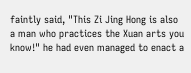faintly said, "This Zi Jing Hong is also a man who practices the Xuan arts you know!" he had even managed to enact a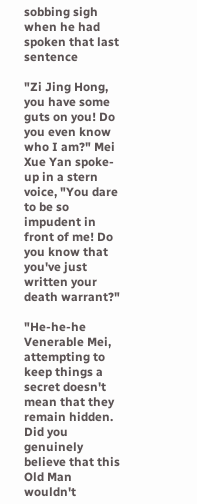sobbing sigh when he had spoken that last sentence

"Zi Jing Hong, you have some guts on you! Do you even know who I am?" Mei Xue Yan spoke-up in a stern voice, "You dare to be so impudent in front of me! Do you know that you've just written your death warrant?"

"He-he-he Venerable Mei, attempting to keep things a secret doesn't mean that they remain hidden. Did you genuinely believe that this Old Man wouldn't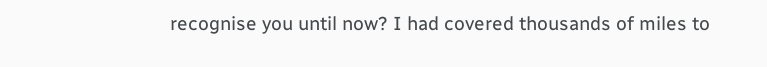recognise you until now? I had covered thousands of miles to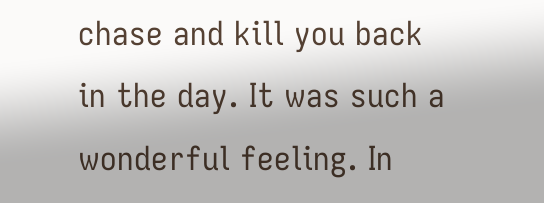chase and kill you back in the day. It was such a wonderful feeling. In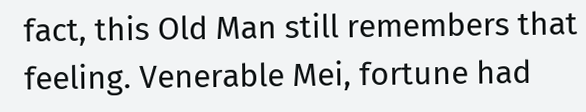fact, this Old Man still remembers that feeling. Venerable Mei, fortune had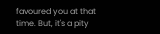favoured you at that time. But, it's a pity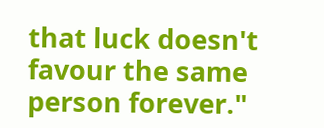that luck doesn't favour the same person forever."